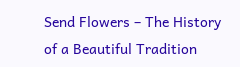Send Flowers – The History of a Beautiful Tradition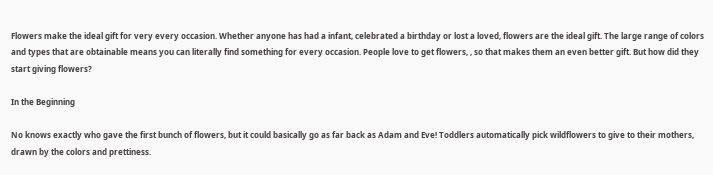Flowers make the ideal gift for very every occasion. Whether anyone has had a infant, celebrated a birthday or lost a loved, flowers are the ideal gift. The large range of colors and types that are obtainable means you can literally find something for every occasion. People love to get flowers, , so that makes them an even better gift. But how did they start giving flowers?

In the Beginning

No knows exactly who gave the first bunch of flowers, but it could basically go as far back as Adam and Eve! Toddlers automatically pick wildflowers to give to their mothers, drawn by the colors and prettiness.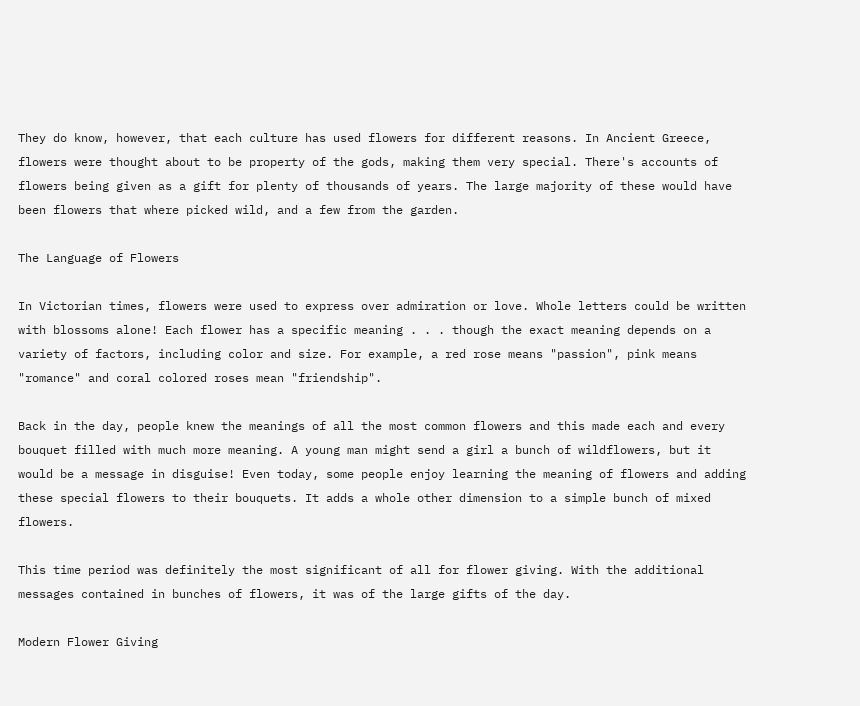They do know, however, that each culture has used flowers for different reasons. In Ancient Greece, flowers were thought about to be property of the gods, making them very special. There's accounts of flowers being given as a gift for plenty of thousands of years. The large majority of these would have been flowers that where picked wild, and a few from the garden.

The Language of Flowers

In Victorian times, flowers were used to express over admiration or love. Whole letters could be written with blossoms alone! Each flower has a specific meaning . . . though the exact meaning depends on a variety of factors, including color and size. For example, a red rose means "passion", pink means "romance" and coral colored roses mean "friendship".

Back in the day, people knew the meanings of all the most common flowers and this made each and every bouquet filled with much more meaning. A young man might send a girl a bunch of wildflowers, but it would be a message in disguise! Even today, some people enjoy learning the meaning of flowers and adding these special flowers to their bouquets. It adds a whole other dimension to a simple bunch of mixed flowers.

This time period was definitely the most significant of all for flower giving. With the additional messages contained in bunches of flowers, it was of the large gifts of the day.

Modern Flower Giving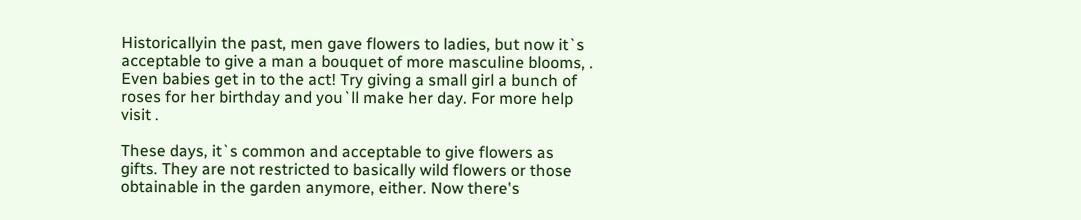Historicallyin the past, men gave flowers to ladies, but now it`s acceptable to give a man a bouquet of more masculine blooms, . Even babies get in to the act! Try giving a small girl a bunch of roses for her birthday and you`ll make her day. For more help visit .

These days, it`s common and acceptable to give flowers as gifts. They are not restricted to basically wild flowers or those obtainable in the garden anymore, either. Now there's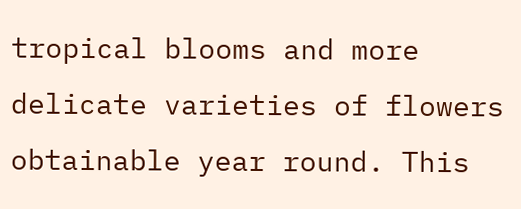tropical blooms and more delicate varieties of flowers obtainable year round. This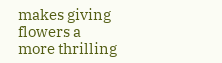makes giving flowers a more thrilling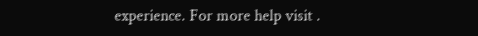experience. For more help visit .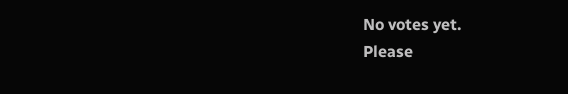No votes yet.
Please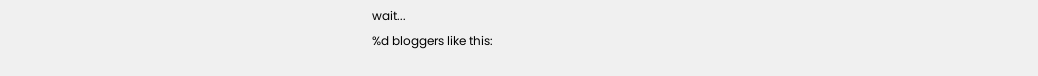wait...
%d bloggers like this: